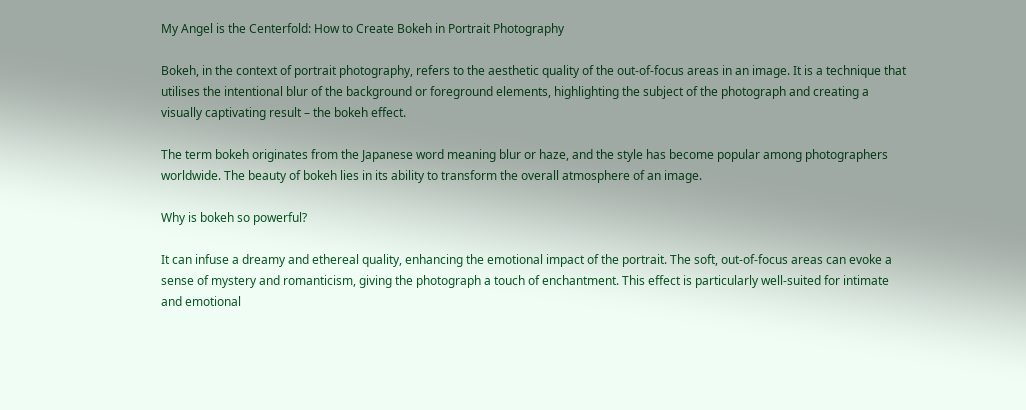My Angel is the Centerfold: How to Create Bokeh in Portrait Photography

Bokeh, in the context of portrait photography, refers to the aesthetic quality of the out-of-focus areas in an image. It is a technique that utilises the intentional blur of the background or foreground elements, highlighting the subject of the photograph and creating a visually captivating result – the bokeh effect.

The term bokeh originates from the Japanese word meaning blur or haze, and the style has become popular among photographers worldwide. The beauty of bokeh lies in its ability to transform the overall atmosphere of an image.

Why is bokeh so powerful?

It can infuse a dreamy and ethereal quality, enhancing the emotional impact of the portrait. The soft, out-of-focus areas can evoke a sense of mystery and romanticism, giving the photograph a touch of enchantment. This effect is particularly well-suited for intimate and emotional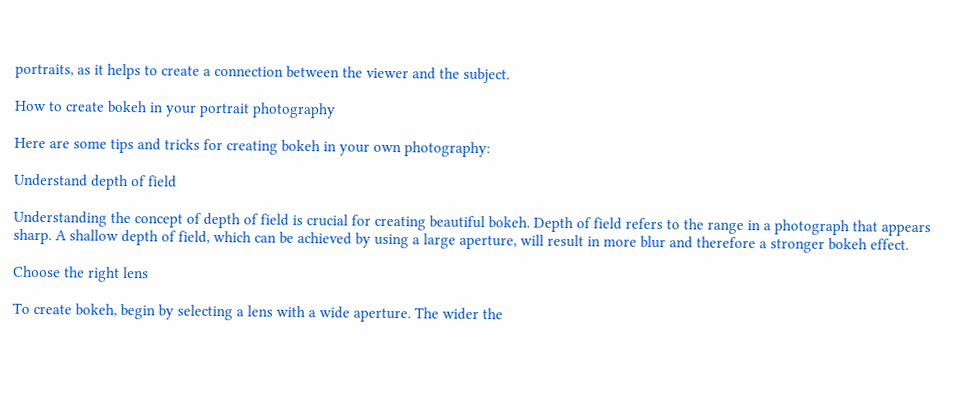portraits, as it helps to create a connection between the viewer and the subject.

How to create bokeh in your portrait photography

Here are some tips and tricks for creating bokeh in your own photography:

Understand depth of field

Understanding the concept of depth of field is crucial for creating beautiful bokeh. Depth of field refers to the range in a photograph that appears sharp. A shallow depth of field, which can be achieved by using a large aperture, will result in more blur and therefore a stronger bokeh effect.

Choose the right lens

To create bokeh, begin by selecting a lens with a wide aperture. The wider the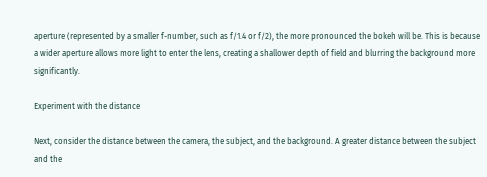aperture (represented by a smaller f-number, such as f/1.4 or f/2), the more pronounced the bokeh will be. This is because a wider aperture allows more light to enter the lens, creating a shallower depth of field and blurring the background more significantly.

Experiment with the distance

Next, consider the distance between the camera, the subject, and the background. A greater distance between the subject and the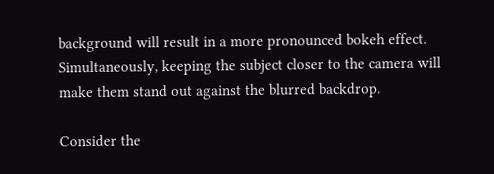background will result in a more pronounced bokeh effect. Simultaneously, keeping the subject closer to the camera will make them stand out against the blurred backdrop.

Consider the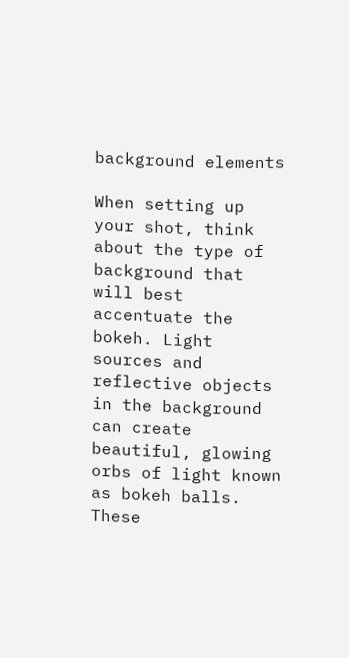background elements

When setting up your shot, think about the type of background that will best accentuate the bokeh. Light sources and reflective objects in the background can create beautiful, glowing orbs of light known as bokeh balls. These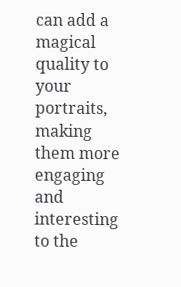can add a magical quality to your portraits, making them more engaging and interesting to the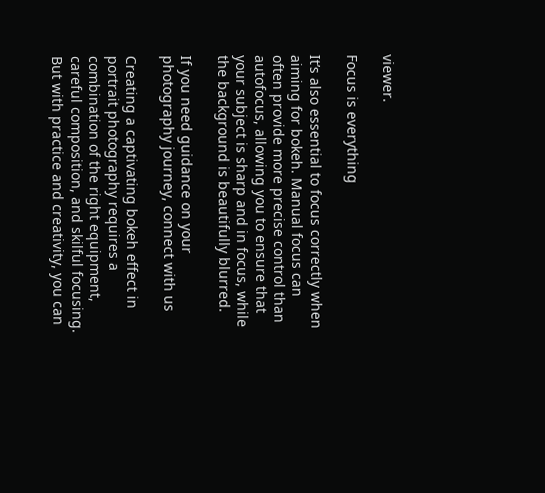viewer.

Focus is everything

It’s also essential to focus correctly when aiming for bokeh. Manual focus can often provide more precise control than autofocus, allowing you to ensure that your subject is sharp and in focus, while the background is beautifully blurred.

If you need guidance on your photography journey, connect with us

Creating a captivating bokeh effect in portrait photography requires a combination of the right equipment, careful composition, and skilful focusing. But with practice and creativity, you can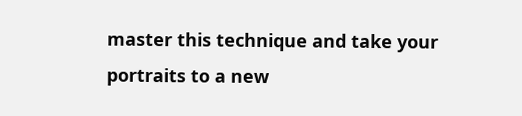master this technique and take your portraits to a new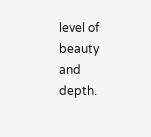level of beauty and depth.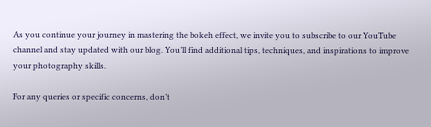As you continue your journey in mastering the bokeh effect, we invite you to subscribe to our YouTube channel and stay updated with our blog. You’ll find additional tips, techniques, and inspirations to improve your photography skills.

For any queries or specific concerns, don’t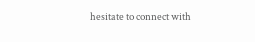hesitate to connect with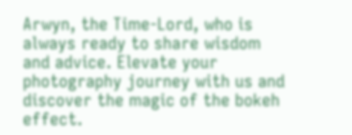Arwyn, the Time-Lord, who is always ready to share wisdom and advice. Elevate your photography journey with us and discover the magic of the bokeh effect.